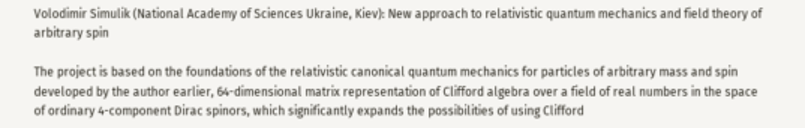Volodimir Simulik (National Academy of Sciences Ukraine, Kiev): New approach to relativistic quantum mechanics and field theory of arbitrary spin

The project is based on the foundations of the relativistic canonical quantum mechanics for particles of arbitrary mass and spin developed by the author earlier, 64-dimensional matrix representation of Clifford algebra over a field of real numbers in the space of ordinary 4-component Dirac spinors, which significantly expands the possibilities of using Clifford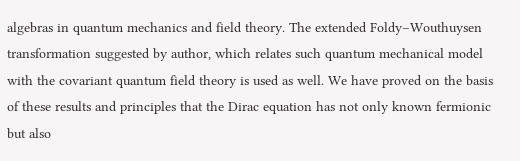algebras in quantum mechanics and field theory. The extended Foldy–Wouthuysen transformation suggested by author, which relates such quantum mechanical model with the covariant quantum field theory is used as well. We have proved on the basis of these results and principles that the Dirac equation has not only known fermionic but also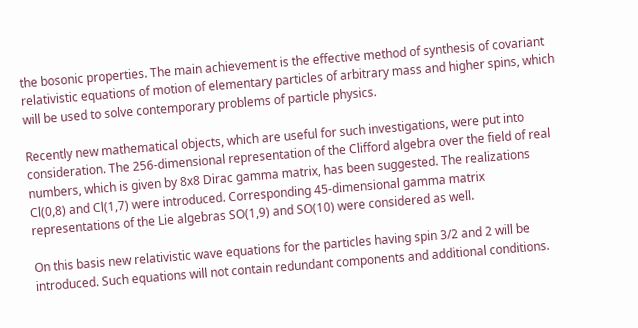the bosonic properties. The main achievement is the effective method of synthesis of covariant relativistic equations of motion of elementary particles of arbitrary mass and higher spins, which will be used to solve contemporary problems of particle physics.

Recently new mathematical objects, which are useful for such investigations, were put into consideration. The 256-dimensional representation of the Clifford algebra over the field of real numbers, which is given by 8х8 Dirac gamma matrix, has been suggested. The realizations Cl(0,8) and Cl(1,7) were introduced. Corresponding 45-dimensional gamma matrix representations of the Lie algebras SO(1,9) and SO(10) were considered as well.

On this basis new relativistic wave equations for the particles having spin 3/2 and 2 will be introduced. Such equations will not contain redundant components and additional conditions.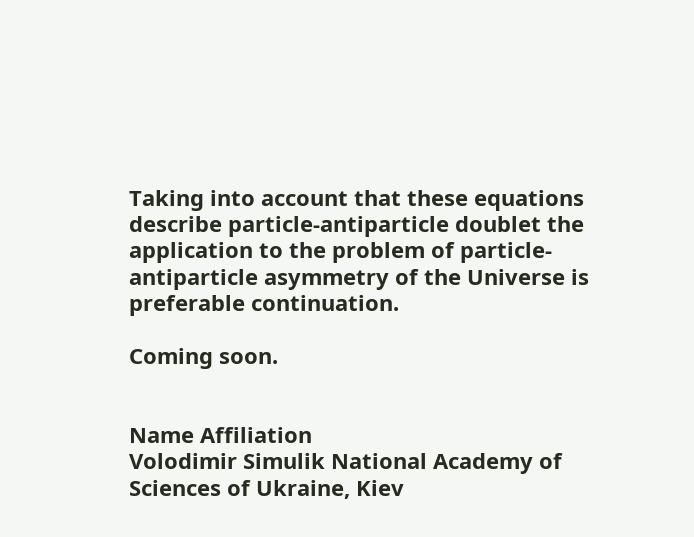Taking into account that these equations describe particle-antiparticle doublet the application to the problem of particle-antiparticle asymmetry of the Universe is preferable continuation.

Coming soon.


Name Affiliation
Volodimir Simulik National Academy of Sciences of Ukraine, Kiev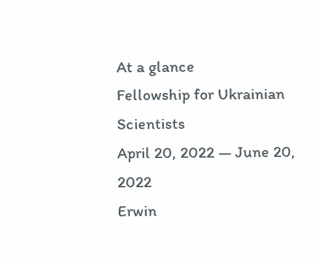At a glance
Fellowship for Ukrainian Scientists
April 20, 2022 — June 20, 2022
Erwin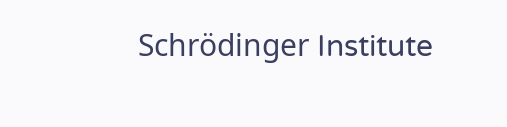Schrödinger Institute